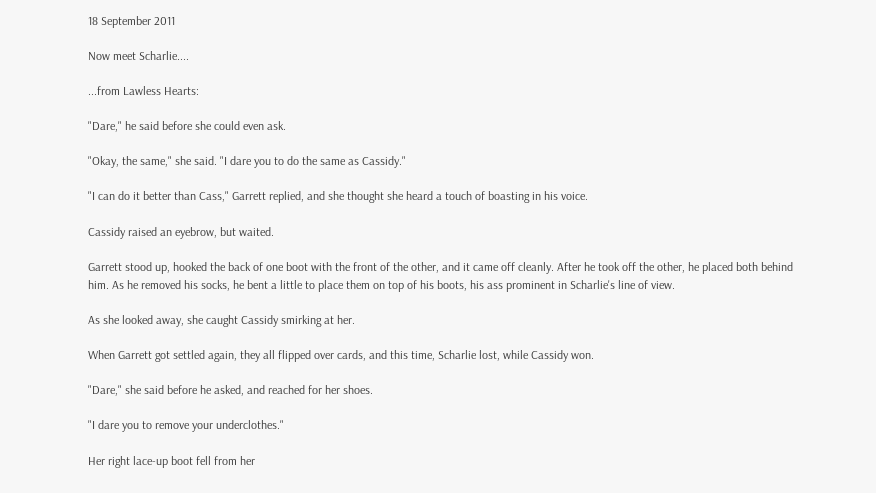18 September 2011

Now meet Scharlie....

...from Lawless Hearts:

"Dare," he said before she could even ask.

"Okay, the same," she said. "I dare you to do the same as Cassidy."

"I can do it better than Cass," Garrett replied, and she thought she heard a touch of boasting in his voice.

Cassidy raised an eyebrow, but waited.

Garrett stood up, hooked the back of one boot with the front of the other, and it came off cleanly. After he took off the other, he placed both behind him. As he removed his socks, he bent a little to place them on top of his boots, his ass prominent in Scharlie's line of view.

As she looked away, she caught Cassidy smirking at her.

When Garrett got settled again, they all flipped over cards, and this time, Scharlie lost, while Cassidy won.

"Dare," she said before he asked, and reached for her shoes.

"I dare you to remove your underclothes."

Her right lace-up boot fell from her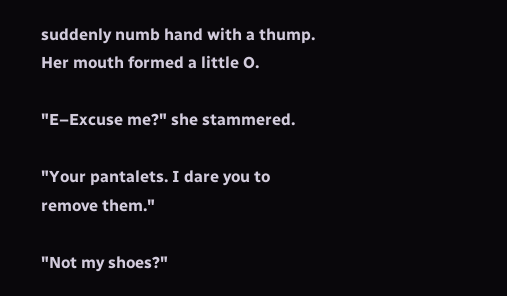suddenly numb hand with a thump. Her mouth formed a little O.

"E–Excuse me?" she stammered.

"Your pantalets. I dare you to remove them."

"Not my shoes?"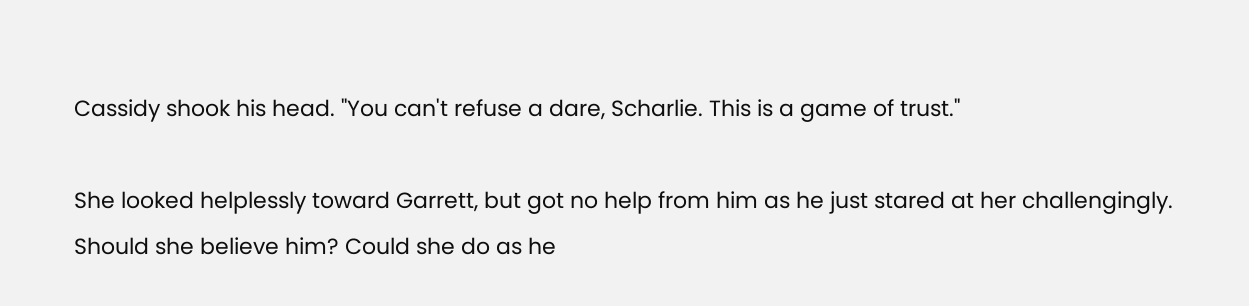Cassidy shook his head. "You can't refuse a dare, Scharlie. This is a game of trust."

She looked helplessly toward Garrett, but got no help from him as he just stared at her challengingly. Should she believe him? Could she do as he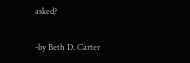asked?

-by Beth D. Carter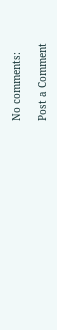No comments:

Post a Comment